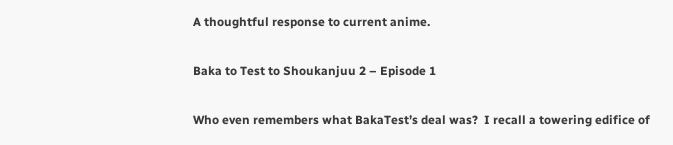A thoughtful response to current anime.

Baka to Test to Shoukanjuu 2 – Episode 1

Who even remembers what BakaTest’s deal was?  I recall a towering edifice of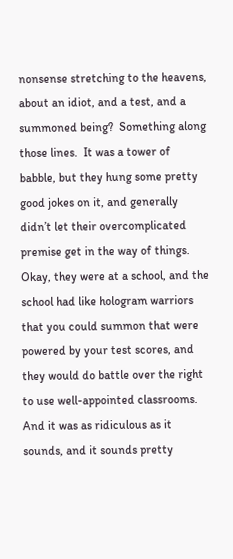nonsense stretching to the heavens, about an idiot, and a test, and a summoned being?  Something along those lines.  It was a tower of babble, but they hung some pretty good jokes on it, and generally didn’t let their overcomplicated premise get in the way of things.  Okay, they were at a school, and the school had like hologram warriors that you could summon that were powered by your test scores, and they would do battle over the right to use well-appointed classrooms.  And it was as ridiculous as it sounds, and it sounds pretty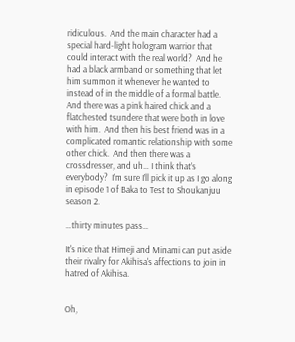ridiculous.  And the main character had a special hard-light hologram warrior that could interact with the real world?  And he had a black armband or something that let him summon it whenever he wanted to instead of in the middle of a formal battle.  And there was a pink haired chick and a flatchested tsundere that were both in love with him.  And then his best friend was in a complicated romantic relationship with some other chick.  And then there was a crossdresser, and uh… I think that’s everybody?  I’m sure I’ll pick it up as I go along in episode 1 of Baka to Test to Shoukanjuu season 2.

…thirty minutes pass…

It's nice that Himeji and Minami can put aside their rivalry for Akihisa's affections to join in hatred of Akihisa.


Oh,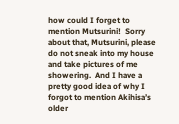how could I forget to mention Mutsurini!  Sorry about that, Mutsurini, please do not sneak into my house and take pictures of me showering.  And I have a pretty good idea of why I forgot to mention Akihisa’s older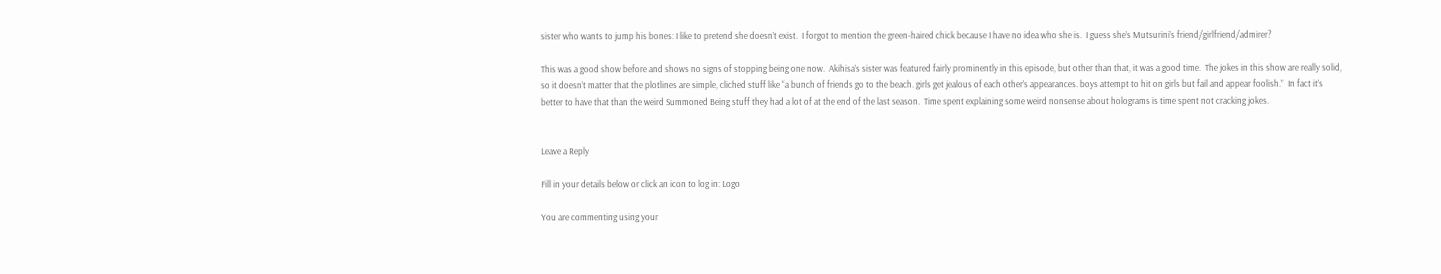sister who wants to jump his bones: I like to pretend she doesn’t exist.  I forgot to mention the green-haired chick because I have no idea who she is.  I guess she’s Mutsurini’s friend/girlfriend/admirer?

This was a good show before and shows no signs of stopping being one now.  Akihisa’s sister was featured fairly prominently in this episode, but other than that, it was a good time.  The jokes in this show are really solid, so it doesn’t matter that the plotlines are simple, cliched stuff like “a bunch of friends go to the beach. girls get jealous of each other’s appearances. boys attempt to hit on girls but fail and appear foolish.”  In fact it’s better to have that than the weird Summoned Being stuff they had a lot of at the end of the last season.  Time spent explaining some weird nonsense about holograms is time spent not cracking jokes.


Leave a Reply

Fill in your details below or click an icon to log in: Logo

You are commenting using your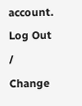account. Log Out / Change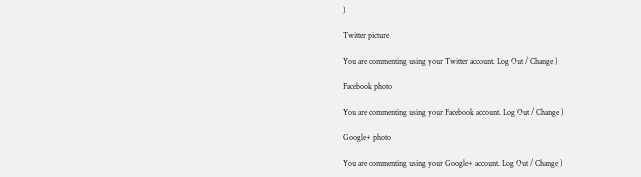)

Twitter picture

You are commenting using your Twitter account. Log Out / Change )

Facebook photo

You are commenting using your Facebook account. Log Out / Change )

Google+ photo

You are commenting using your Google+ account. Log Out / Change )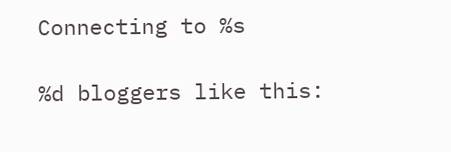Connecting to %s

%d bloggers like this: